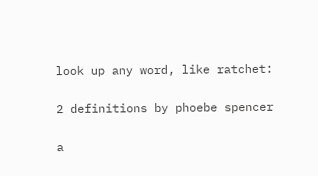look up any word, like ratchet:

2 definitions by phoebe spencer

a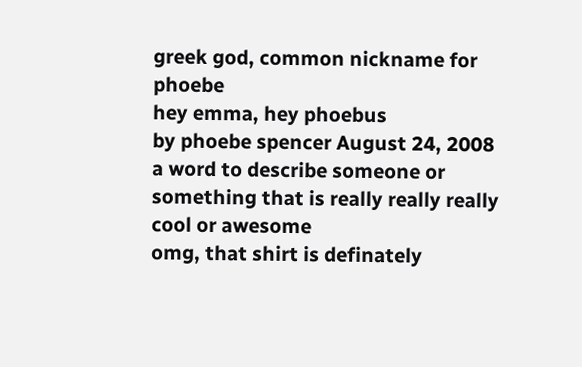greek god, common nickname for phoebe
hey emma, hey phoebus
by phoebe spencer August 24, 2008
a word to describe someone or something that is really really really cool or awesome
omg, that shirt is definately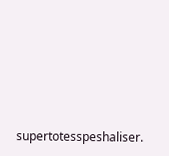supertotesspeshaliser.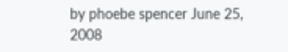by phoebe spencer June 25, 2008